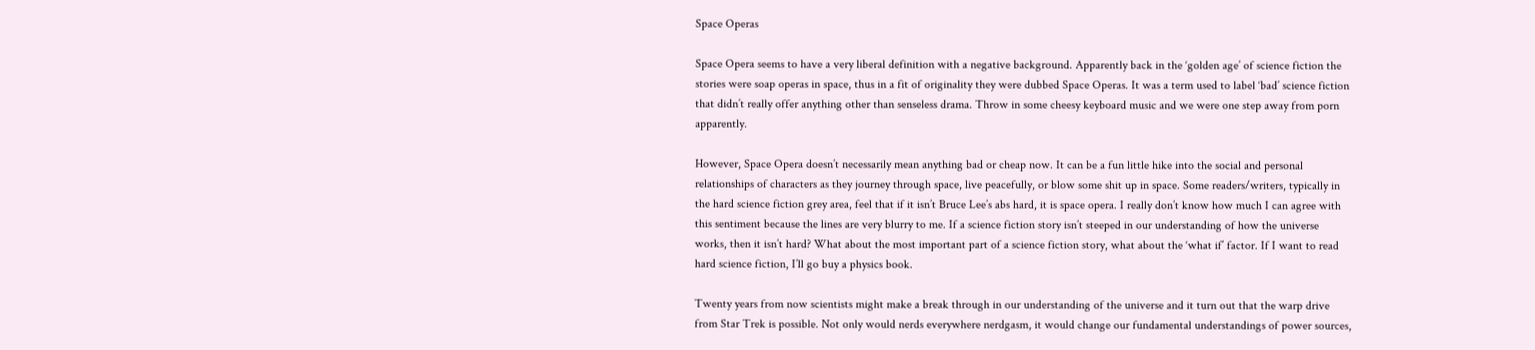Space Operas

Space Opera seems to have a very liberal definition with a negative background. Apparently back in the ‘golden age’ of science fiction the stories were soap operas in space, thus in a fit of originality they were dubbed Space Operas. It was a term used to label ‘bad’ science fiction that didn’t really offer anything other than senseless drama. Throw in some cheesy keyboard music and we were one step away from porn apparently.

However, Space Opera doesn’t necessarily mean anything bad or cheap now. It can be a fun little hike into the social and personal relationships of characters as they journey through space, live peacefully, or blow some shit up in space. Some readers/writers, typically in the hard science fiction grey area, feel that if it isn’t Bruce Lee’s abs hard, it is space opera. I really don’t know how much I can agree with this sentiment because the lines are very blurry to me. If a science fiction story isn’t steeped in our understanding of how the universe works, then it isn’t hard? What about the most important part of a science fiction story, what about the ‘what if’ factor. If I want to read hard science fiction, I’ll go buy a physics book.

Twenty years from now scientists might make a break through in our understanding of the universe and it turn out that the warp drive from Star Trek is possible. Not only would nerds everywhere nerdgasm, it would change our fundamental understandings of power sources,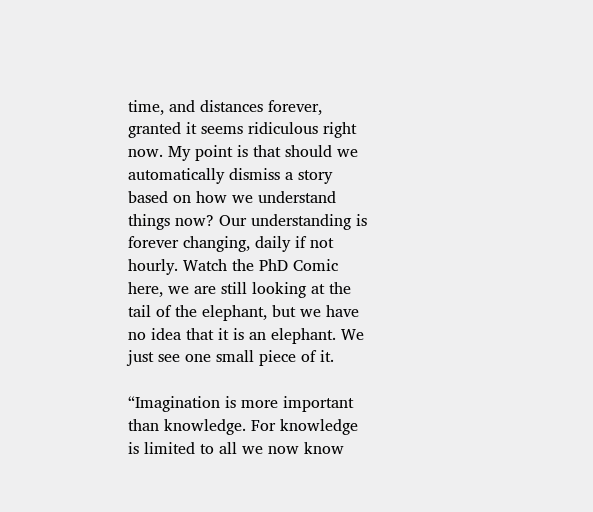time, and distances forever, granted it seems ridiculous right now. My point is that should we automatically dismiss a story based on how we understand things now? Our understanding is forever changing, daily if not hourly. Watch the PhD Comic here, we are still looking at the tail of the elephant, but we have no idea that it is an elephant. We just see one small piece of it.

“Imagination is more important than knowledge. For knowledge is limited to all we now know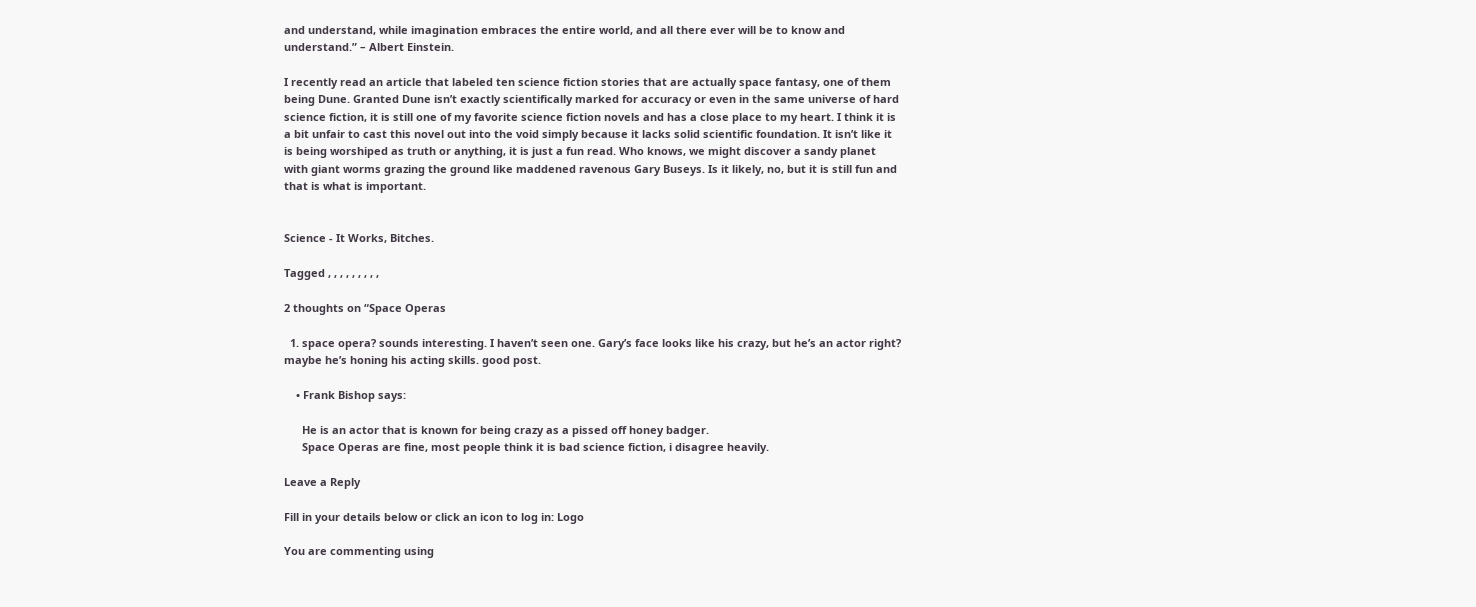and understand, while imagination embraces the entire world, and all there ever will be to know and understand.” – Albert Einstein.

I recently read an article that labeled ten science fiction stories that are actually space fantasy, one of them being Dune. Granted Dune isn’t exactly scientifically marked for accuracy or even in the same universe of hard science fiction, it is still one of my favorite science fiction novels and has a close place to my heart. I think it is a bit unfair to cast this novel out into the void simply because it lacks solid scientific foundation. It isn’t like it is being worshiped as truth or anything, it is just a fun read. Who knows, we might discover a sandy planet with giant worms grazing the ground like maddened ravenous Gary Buseys. Is it likely, no, but it is still fun and that is what is important.


Science - It Works, Bitches.

Tagged , , , , , , , , ,

2 thoughts on “Space Operas

  1. space opera? sounds interesting. I haven’t seen one. Gary’s face looks like his crazy, but he’s an actor right? maybe he’s honing his acting skills. good post.

    • Frank Bishop says:

      He is an actor that is known for being crazy as a pissed off honey badger.
      Space Operas are fine, most people think it is bad science fiction, i disagree heavily.

Leave a Reply

Fill in your details below or click an icon to log in: Logo

You are commenting using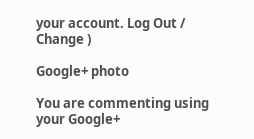your account. Log Out /  Change )

Google+ photo

You are commenting using your Google+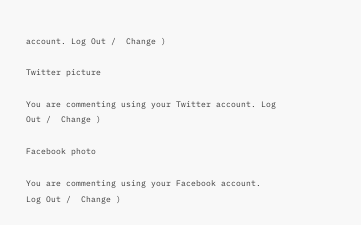account. Log Out /  Change )

Twitter picture

You are commenting using your Twitter account. Log Out /  Change )

Facebook photo

You are commenting using your Facebook account. Log Out /  Change )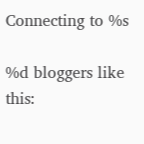Connecting to %s

%d bloggers like this: